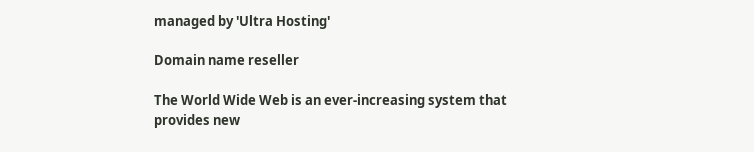managed by 'Ultra Hosting'

Domain name reseller

The World Wide Web is an ever-increasing system that provides new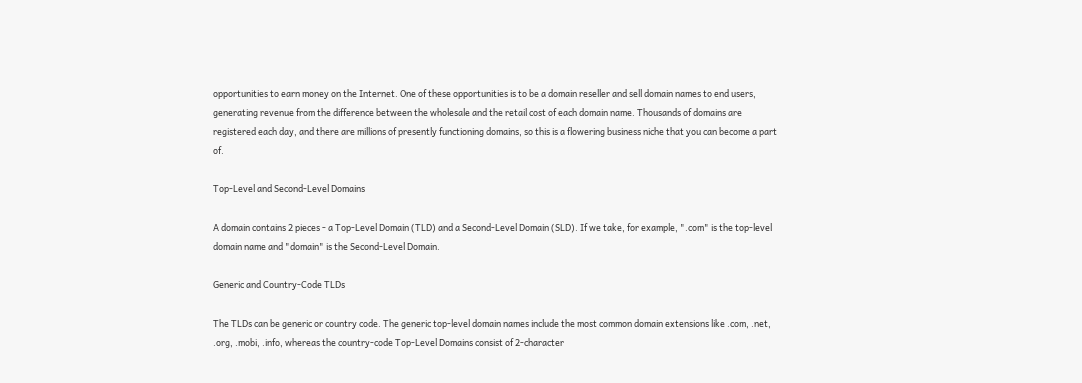opportunities to earn money on the Internet. One of these opportunities is to be a domain reseller and sell domain names to end users, generating revenue from the difference between the wholesale and the retail cost of each domain name. Thousands of domains are registered each day, and there are millions of presently functioning domains, so this is a flowering business niche that you can become a part of.

Top-Level and Second-Level Domains

A domain contains 2 pieces - a Top-Level Domain (TLD) and a Second-Level Domain (SLD). If we take, for example, ".com" is the top-level domain name and "domain" is the Second-Level Domain.

Generic and Country-Code TLDs

The TLDs can be generic or country code. The generic top-level domain names include the most common domain extensions like .com, .net, .org, .mobi, .info, whereas the country-code Top-Level Domains consist of 2-character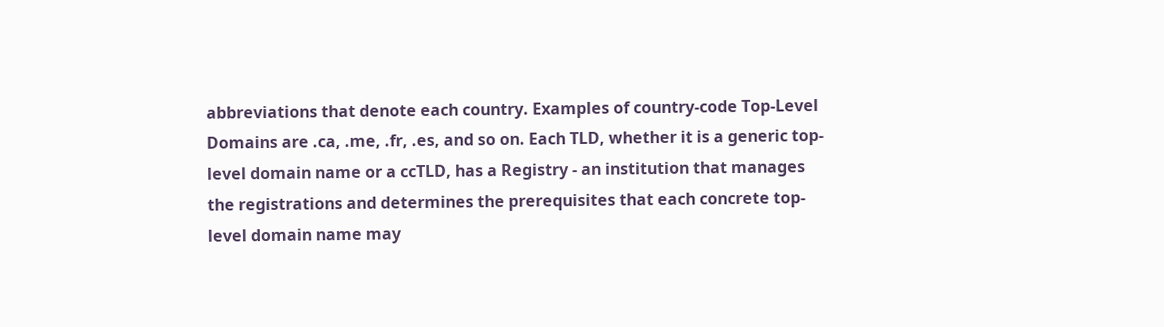abbreviations that denote each country. Examples of country-code Top-Level Domains are .ca, .me, .fr, .es, and so on. Each TLD, whether it is a generic top-level domain name or a ccTLD, has a Registry - an institution that manages the registrations and determines the prerequisites that each concrete top-level domain name may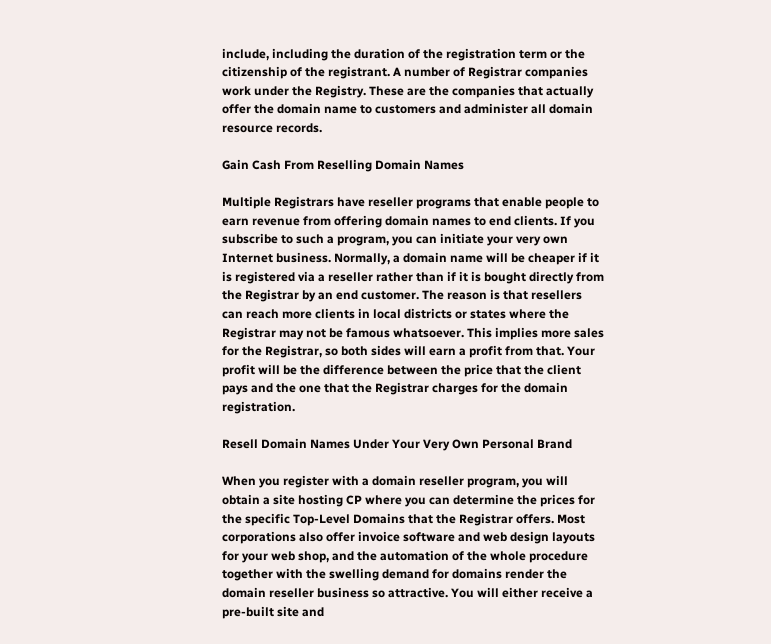include, including the duration of the registration term or the citizenship of the registrant. A number of Registrar companies work under the Registry. These are the companies that actually offer the domain name to customers and administer all domain resource records.

Gain Cash From Reselling Domain Names

Multiple Registrars have reseller programs that enable people to earn revenue from offering domain names to end clients. If you subscribe to such a program, you can initiate your very own Internet business. Normally, a domain name will be cheaper if it is registered via a reseller rather than if it is bought directly from the Registrar by an end customer. The reason is that resellers can reach more clients in local districts or states where the Registrar may not be famous whatsoever. This implies more sales for the Registrar, so both sides will earn a profit from that. Your profit will be the difference between the price that the client pays and the one that the Registrar charges for the domain registration.

Resell Domain Names Under Your Very Own Personal Brand

When you register with a domain reseller program, you will obtain a site hosting CP where you can determine the prices for the specific Top-Level Domains that the Registrar offers. Most corporations also offer invoice software and web design layouts for your web shop, and the automation of the whole procedure together with the swelling demand for domains render the domain reseller business so attractive. You will either receive a pre-built site and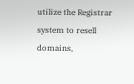utilize the Registrar system to resell domains,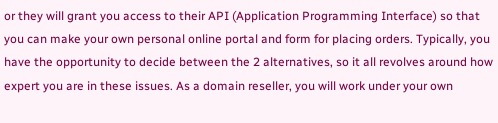or they will grant you access to their API (Application Programming Interface) so that you can make your own personal online portal and form for placing orders. Typically, you have the opportunity to decide between the 2 alternatives, so it all revolves around how expert you are in these issues. As a domain reseller, you will work under your own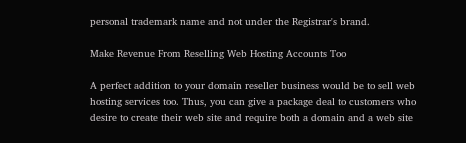personal trademark name and not under the Registrar's brand.

Make Revenue From Reselling Web Hosting Accounts Too

A perfect addition to your domain reseller business would be to sell web hosting services too. Thus, you can give a package deal to customers who desire to create their web site and require both a domain and a web site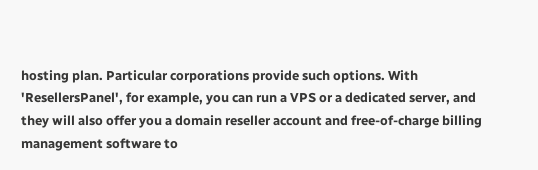hosting plan. Particular corporations provide such options. With 'ResellersPanel', for example, you can run a VPS or a dedicated server, and they will also offer you a domain reseller account and free-of-charge billing management software to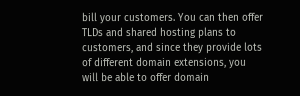bill your customers. You can then offer TLDs and shared hosting plans to customers, and since they provide lots of different domain extensions, you will be able to offer domain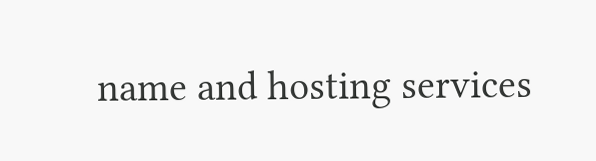name and hosting services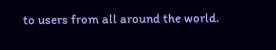to users from all around the world.